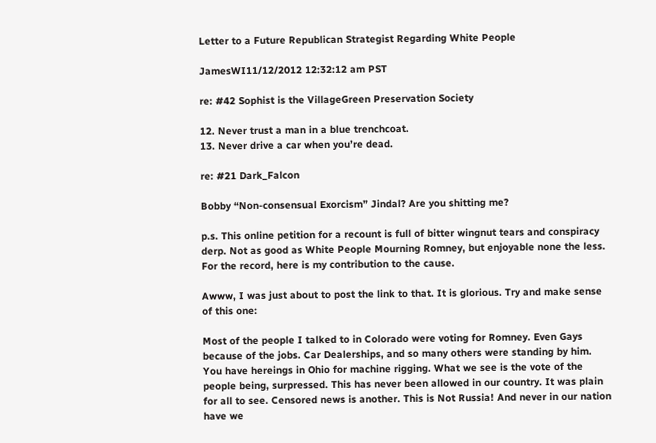Letter to a Future Republican Strategist Regarding White People

JamesWI11/12/2012 12:32:12 am PST

re: #42 Sophist is the VillageGreen Preservation Society

12. Never trust a man in a blue trenchcoat.
13. Never drive a car when you’re dead.

re: #21 Dark_Falcon

Bobby “Non-consensual Exorcism” Jindal? Are you shitting me?

p.s. This online petition for a recount is full of bitter wingnut tears and conspiracy derp. Not as good as White People Mourning Romney, but enjoyable none the less. For the record, here is my contribution to the cause.

Awww, I was just about to post the link to that. It is glorious. Try and make sense of this one:

Most of the people I talked to in Colorado were voting for Romney. Even Gays because of the jobs. Car Dealerships, and so many others were standing by him. You have hereings in Ohio for machine rigging. What we see is the vote of the people being, surpressed. This has never been allowed in our country. It was plain for all to see. Censored news is another. This is Not Russia! And never in our nation have we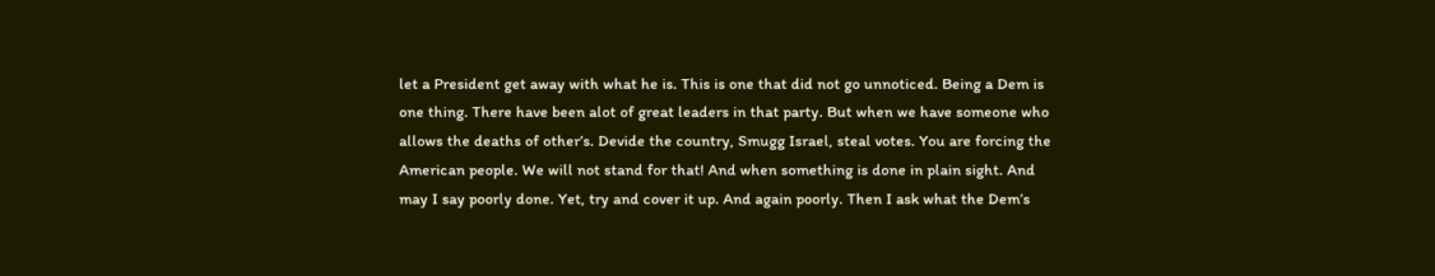let a President get away with what he is. This is one that did not go unnoticed. Being a Dem is one thing. There have been alot of great leaders in that party. But when we have someone who allows the deaths of other’s. Devide the country, Smugg Israel, steal votes. You are forcing the American people. We will not stand for that! And when something is done in plain sight. And may I say poorly done. Yet, try and cover it up. And again poorly. Then I ask what the Dem’s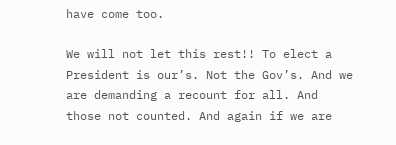have come too.

We will not let this rest!! To elect a President is our’s. Not the Gov’s. And we are demanding a recount for all. And those not counted. And again if we are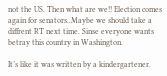not the US. Then what are we!! Election comes again for senators..Maybe we should take a diffrent RT next time. Sinse everyone wants betray this country in Washington.

It’s like it was written by a kindergartener.